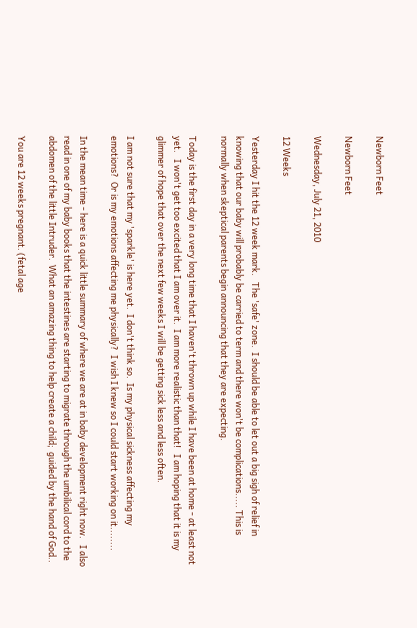Newborn Feet

Newborn Feet

Wednesday, July 21, 2010

12 Weeks

Yesterday I hit the 12 week mark.   The 'safe' zone.  I should be able to let out a big sigh of relief in knowing that our baby will probably be carried to term and there won't be complications..... This is normally when skeptical parents begin announcing that they are expecting.

Today is the first day in a very long time that I haven't thrown up while I have been at home - at least not yet.   I won't get too excited that I am over it.  I am more realistic than that!   I am hoping that it is my glimmer of hope that over the next few weeks I will be getting sick less and less often.

I am not sure that my 'sparkle' is here yet.  I don't think so.  Is my physical sickness affecting my emotions?  Or is my emotions affecting me physically?  I wish I knew so I could start working on it........

In the mean time - here is a quick little summary of where we are at in baby development right now.   I also read in one of my baby books that the intestines are starting to migrate through the umbilical cord to the abdomen of the little Intruder.  What an amazing thing to help create a child;  guided by the hand of God..

You are 12 weeks pregnant. (fetal age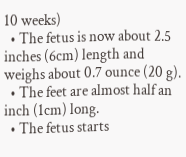10 weeks)
  • The fetus is now about 2.5 inches (6cm) length and weighs about 0.7 ounce (20 g).
  • The feet are almost half an inch (1cm) long.
  • The fetus starts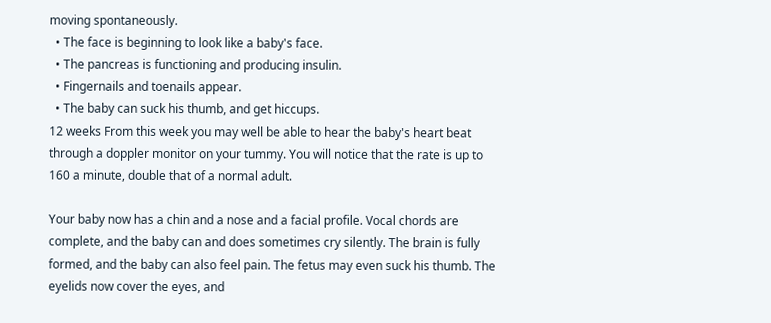moving spontaneously.
  • The face is beginning to look like a baby's face.
  • The pancreas is functioning and producing insulin.
  • Fingernails and toenails appear.
  • The baby can suck his thumb, and get hiccups.
12 weeks From this week you may well be able to hear the baby's heart beat through a doppler monitor on your tummy. You will notice that the rate is up to 160 a minute, double that of a normal adult.

Your baby now has a chin and a nose and a facial profile. Vocal chords are complete, and the baby can and does sometimes cry silently. The brain is fully formed, and the baby can also feel pain. The fetus may even suck his thumb. The eyelids now cover the eyes, and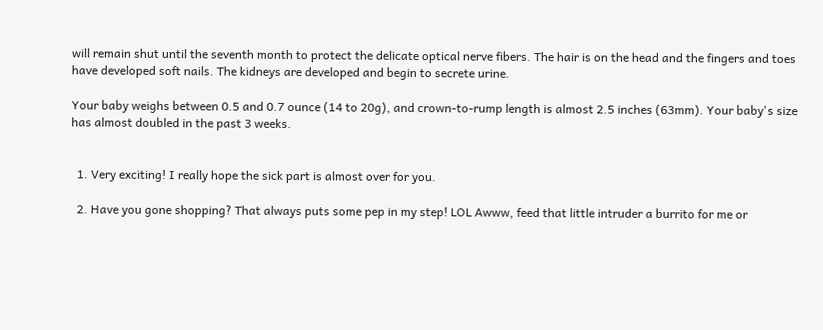will remain shut until the seventh month to protect the delicate optical nerve fibers. The hair is on the head and the fingers and toes have developed soft nails. The kidneys are developed and begin to secrete urine.

Your baby weighs between 0.5 and 0.7 ounce (14 to 20g), and crown-to-rump length is almost 2.5 inches (63mm). Your baby's size has almost doubled in the past 3 weeks.


  1. Very exciting! I really hope the sick part is almost over for you.

  2. Have you gone shopping? That always puts some pep in my step! LOL Awww, feed that little intruder a burrito for me or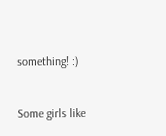something! :)


Some girls like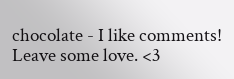chocolate - I like comments!
Leave some love. <3